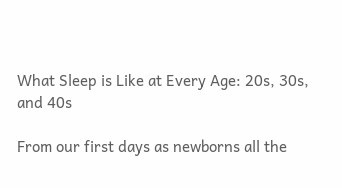What Sleep is Like at Every Age: 20s, 30s, and 40s

From our first days as newborns all the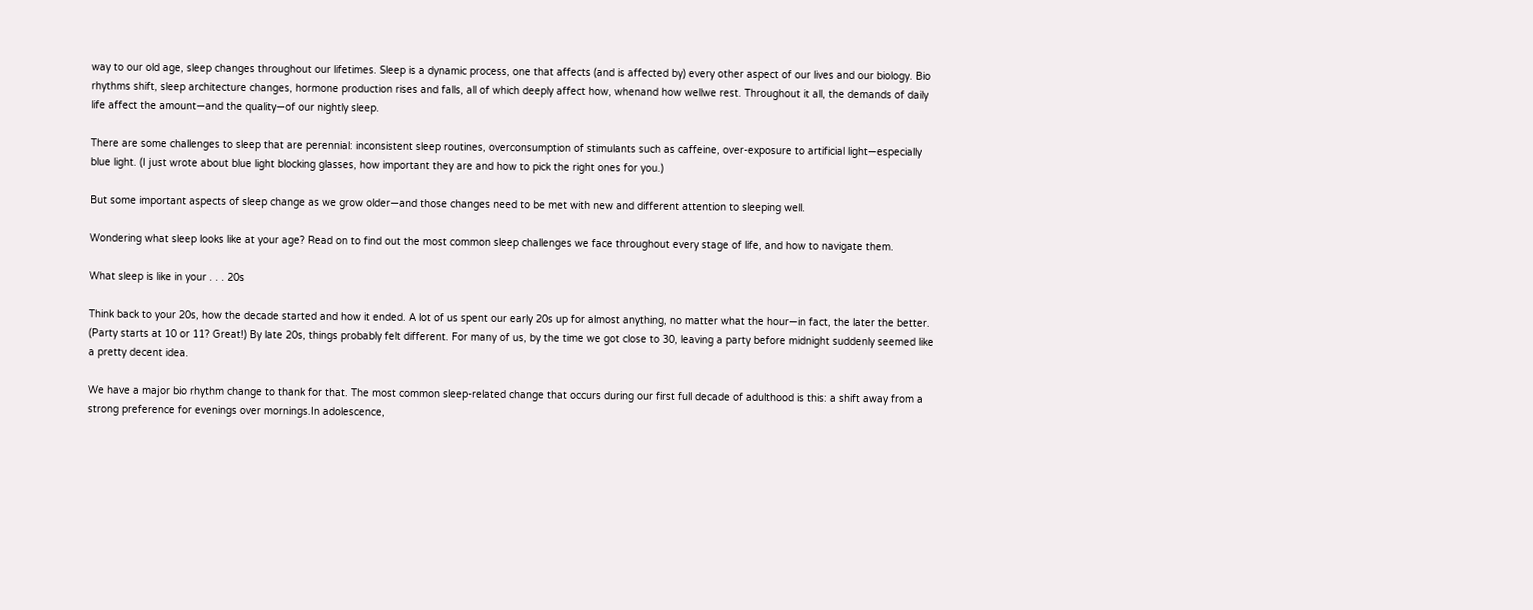way to our old age, sleep changes throughout our lifetimes. Sleep is a dynamic process, one that affects (and is affected by) every other aspect of our lives and our biology. Bio rhythms shift, sleep architecture changes, hormone production rises and falls, all of which deeply affect how, whenand how wellwe rest. Throughout it all, the demands of daily life affect the amount—and the quality—of our nightly sleep.

There are some challenges to sleep that are perennial: inconsistent sleep routines, overconsumption of stimulants such as caffeine, over-exposure to artificial light—especially blue light. (I just wrote about blue light blocking glasses, how important they are and how to pick the right ones for you.)

But some important aspects of sleep change as we grow older—and those changes need to be met with new and different attention to sleeping well.

Wondering what sleep looks like at your age? Read on to find out the most common sleep challenges we face throughout every stage of life, and how to navigate them.

What sleep is like in your . . . 20s

Think back to your 20s, how the decade started and how it ended. A lot of us spent our early 20s up for almost anything, no matter what the hour—in fact, the later the better. (Party starts at 10 or 11? Great!) By late 20s, things probably felt different. For many of us, by the time we got close to 30, leaving a party before midnight suddenly seemed like a pretty decent idea.

We have a major bio rhythm change to thank for that. The most common sleep-related change that occurs during our first full decade of adulthood is this: a shift away from a strong preference for evenings over mornings.In adolescence,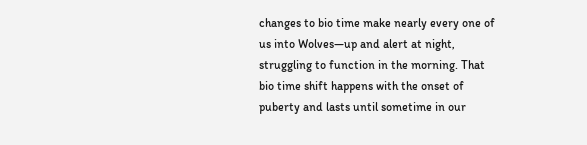changes to bio time make nearly every one of us into Wolves—up and alert at night, struggling to function in the morning. That bio time shift happens with the onset of puberty and lasts until sometime in our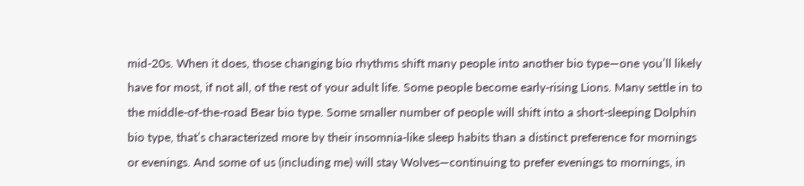mid-20s. When it does, those changing bio rhythms shift many people into another bio type—one you’ll likely have for most, if not all, of the rest of your adult life. Some people become early-rising Lions. Many settle in to the middle-of-the-road Bear bio type. Some smaller number of people will shift into a short-sleeping Dolphin bio type, that’s characterized more by their insomnia-like sleep habits than a distinct preference for mornings or evenings. And some of us (including me) will stay Wolves—continuing to prefer evenings to mornings, in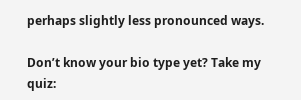perhaps slightly less pronounced ways.

Don’t know your bio type yet? Take my quiz: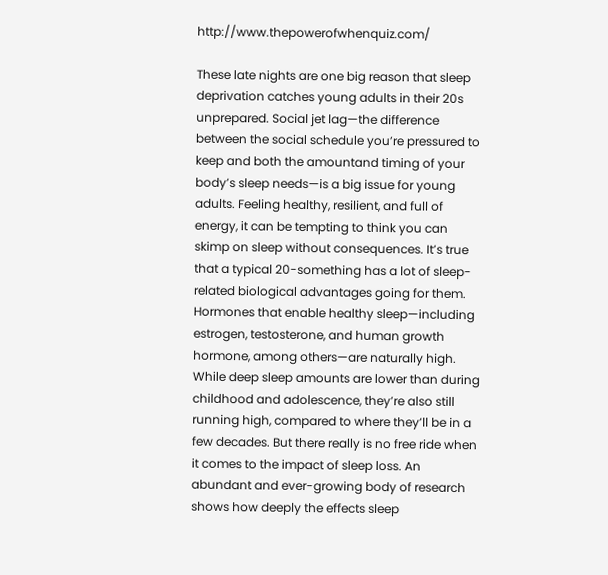http://www.thepowerofwhenquiz.com/

These late nights are one big reason that sleep deprivation catches young adults in their 20s unprepared. Social jet lag—the difference between the social schedule you’re pressured to keep and both the amountand timing of your body’s sleep needs—is a big issue for young adults. Feeling healthy, resilient, and full of energy, it can be tempting to think you can skimp on sleep without consequences. It’s true that a typical 20-something has a lot of sleep-related biological advantages going for them. Hormones that enable healthy sleep—including estrogen, testosterone, and human growth hormone, among others—are naturally high. While deep sleep amounts are lower than during childhood and adolescence, they’re also still running high, compared to where they’ll be in a few decades. But there really is no free ride when it comes to the impact of sleep loss. An abundant and ever-growing body of research shows how deeply the effects sleep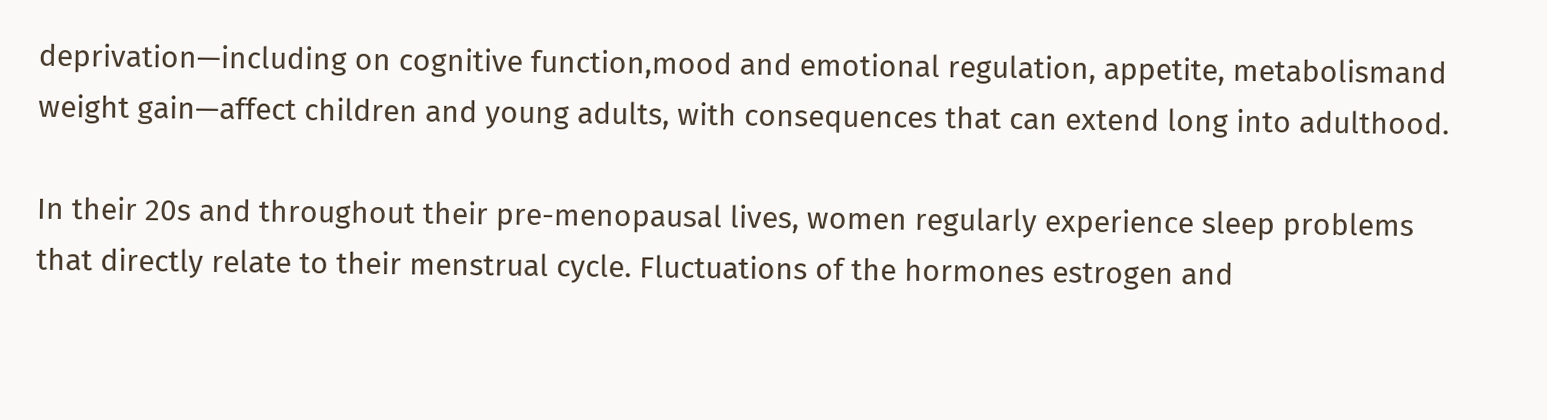deprivation—including on cognitive function,mood and emotional regulation, appetite, metabolismand weight gain—affect children and young adults, with consequences that can extend long into adulthood.

In their 20s and throughout their pre-menopausal lives, women regularly experience sleep problems that directly relate to their menstrual cycle. Fluctuations of the hormones estrogen and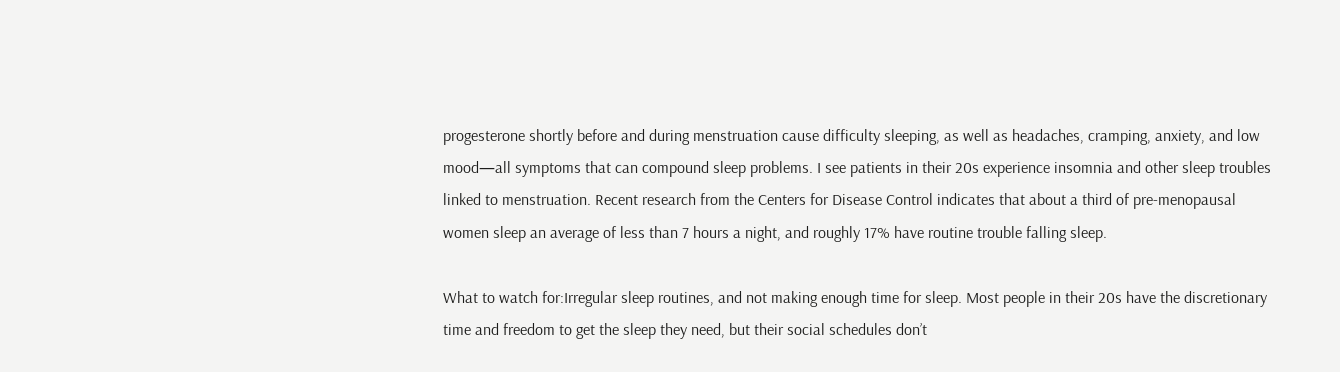progesterone shortly before and during menstruation cause difficulty sleeping, as well as headaches, cramping, anxiety, and low mood—all symptoms that can compound sleep problems. I see patients in their 20s experience insomnia and other sleep troubles linked to menstruation. Recent research from the Centers for Disease Control indicates that about a third of pre-menopausal women sleep an average of less than 7 hours a night, and roughly 17% have routine trouble falling sleep.

What to watch for:Irregular sleep routines, and not making enough time for sleep. Most people in their 20s have the discretionary time and freedom to get the sleep they need, but their social schedules don’t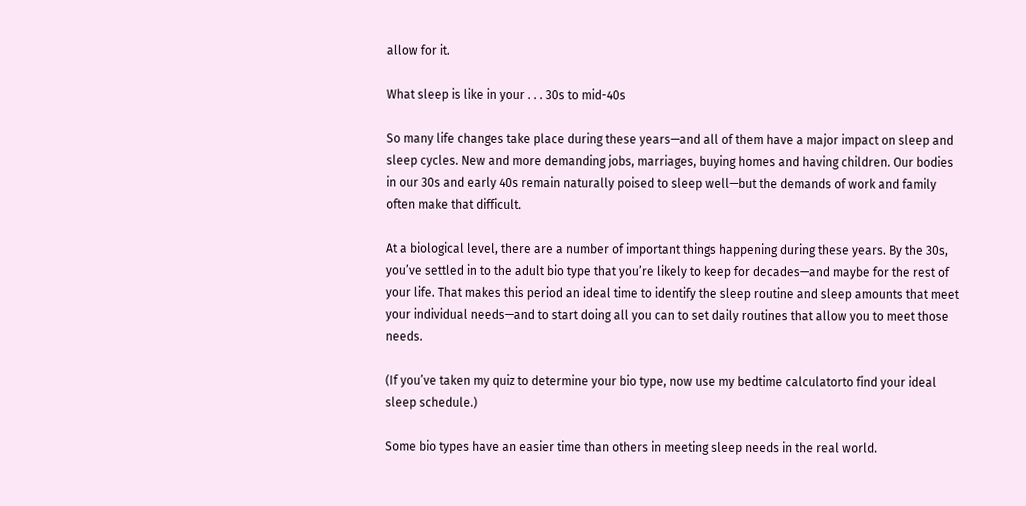allow for it.

What sleep is like in your . . . 30s to mid-40s

So many life changes take place during these years—and all of them have a major impact on sleep and sleep cycles. New and more demanding jobs, marriages, buying homes and having children. Our bodies in our 30s and early 40s remain naturally poised to sleep well—but the demands of work and family often make that difficult.

At a biological level, there are a number of important things happening during these years. By the 30s, you’ve settled in to the adult bio type that you’re likely to keep for decades—and maybe for the rest of your life. That makes this period an ideal time to identify the sleep routine and sleep amounts that meet your individual needs—and to start doing all you can to set daily routines that allow you to meet those needs.

(If you’ve taken my quiz to determine your bio type, now use my bedtime calculatorto find your ideal sleep schedule.)

Some bio types have an easier time than others in meeting sleep needs in the real world.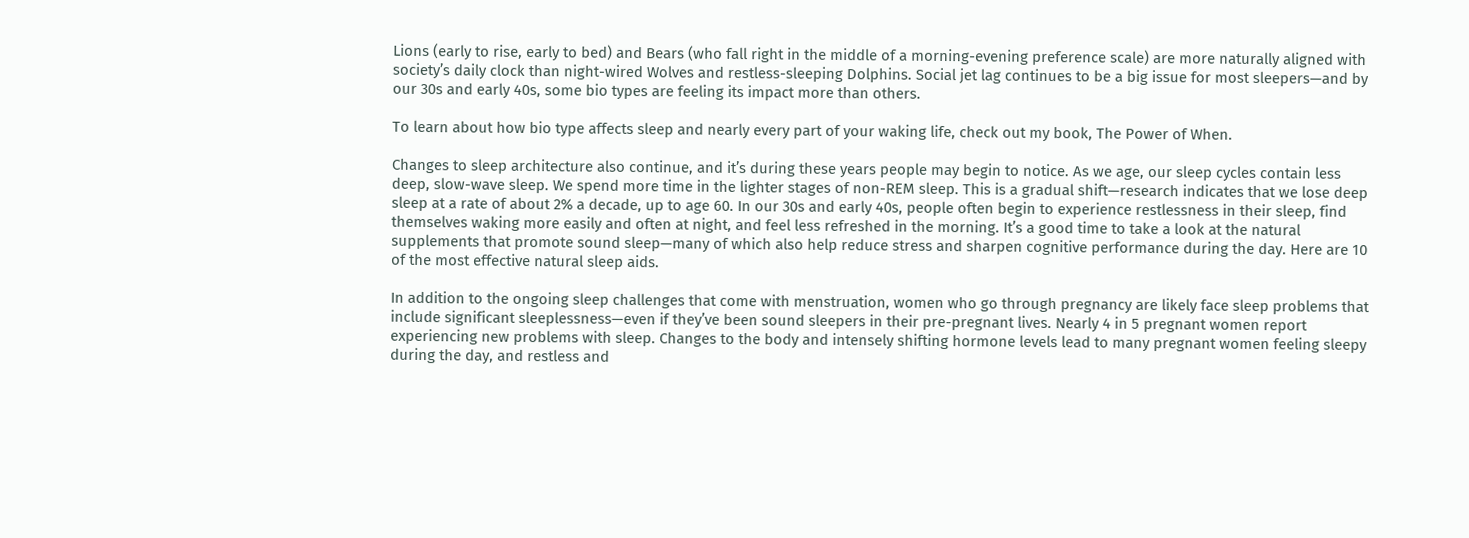Lions (early to rise, early to bed) and Bears (who fall right in the middle of a morning-evening preference scale) are more naturally aligned with society’s daily clock than night-wired Wolves and restless-sleeping Dolphins. Social jet lag continues to be a big issue for most sleepers—and by our 30s and early 40s, some bio types are feeling its impact more than others.

To learn about how bio type affects sleep and nearly every part of your waking life, check out my book, The Power of When.

Changes to sleep architecture also continue, and it’s during these years people may begin to notice. As we age, our sleep cycles contain less deep, slow-wave sleep. We spend more time in the lighter stages of non-REM sleep. This is a gradual shift—research indicates that we lose deep sleep at a rate of about 2% a decade, up to age 60. In our 30s and early 40s, people often begin to experience restlessness in their sleep, find themselves waking more easily and often at night, and feel less refreshed in the morning. It’s a good time to take a look at the natural supplements that promote sound sleep—many of which also help reduce stress and sharpen cognitive performance during the day. Here are 10 of the most effective natural sleep aids.

In addition to the ongoing sleep challenges that come with menstruation, women who go through pregnancy are likely face sleep problems that include significant sleeplessness—even if they’ve been sound sleepers in their pre-pregnant lives. Nearly 4 in 5 pregnant women report experiencing new problems with sleep. Changes to the body and intensely shifting hormone levels lead to many pregnant women feeling sleepy during the day, and restless and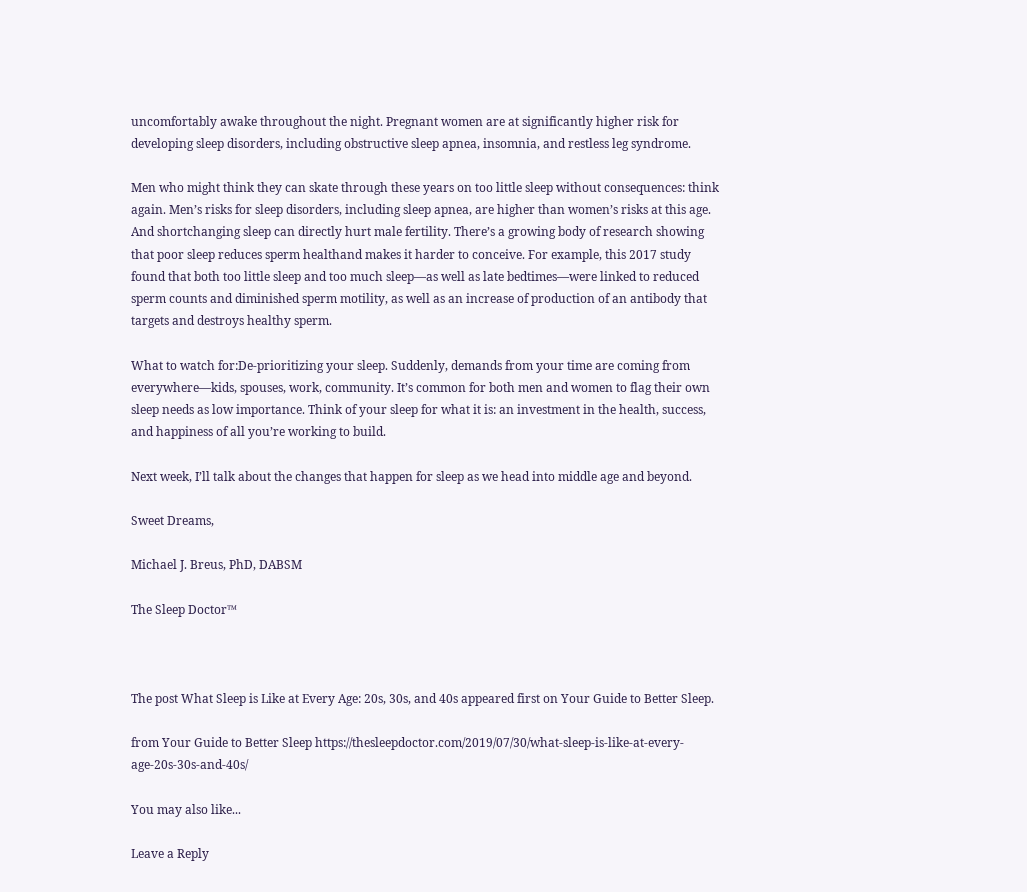uncomfortably awake throughout the night. Pregnant women are at significantly higher risk for developing sleep disorders, including obstructive sleep apnea, insomnia, and restless leg syndrome.

Men who might think they can skate through these years on too little sleep without consequences: think again. Men’s risks for sleep disorders, including sleep apnea, are higher than women’s risks at this age. And shortchanging sleep can directly hurt male fertility. There’s a growing body of research showing that poor sleep reduces sperm healthand makes it harder to conceive. For example, this 2017 study found that both too little sleep and too much sleep—as well as late bedtimes—were linked to reduced sperm counts and diminished sperm motility, as well as an increase of production of an antibody that targets and destroys healthy sperm.

What to watch for:De-prioritizing your sleep. Suddenly, demands from your time are coming from everywhere—kids, spouses, work, community. It’s common for both men and women to flag their own sleep needs as low importance. Think of your sleep for what it is: an investment in the health, success, and happiness of all you’re working to build.

Next week, I’ll talk about the changes that happen for sleep as we head into middle age and beyond.

Sweet Dreams,

Michael J. Breus, PhD, DABSM

The Sleep Doctor™



The post What Sleep is Like at Every Age: 20s, 30s, and 40s appeared first on Your Guide to Better Sleep.

from Your Guide to Better Sleep https://thesleepdoctor.com/2019/07/30/what-sleep-is-like-at-every-age-20s-30s-and-40s/

You may also like...

Leave a Reply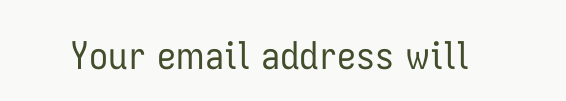Your email address will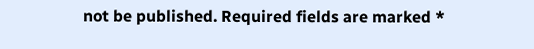not be published. Required fields are marked *